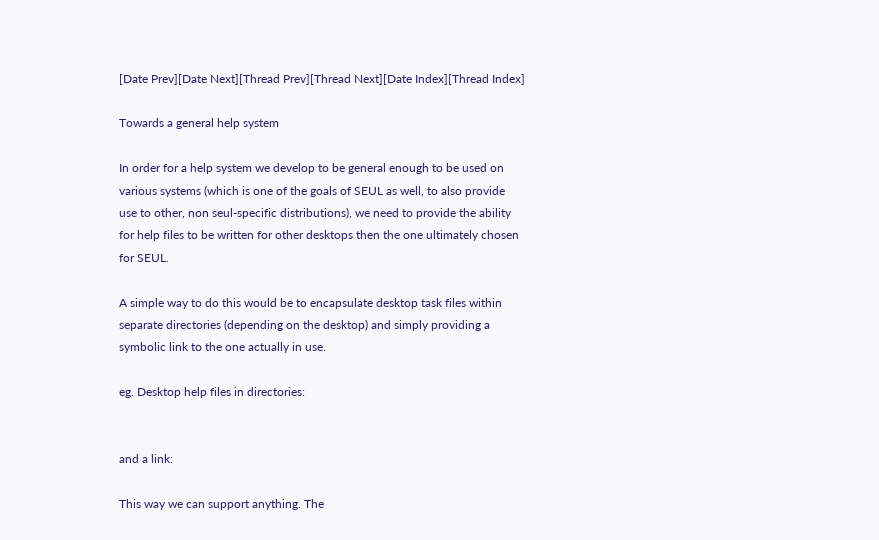[Date Prev][Date Next][Thread Prev][Thread Next][Date Index][Thread Index]

Towards a general help system

In order for a help system we develop to be general enough to be used on
various systems (which is one of the goals of SEUL as well, to also provide
use to other, non seul-specific distributions), we need to provide the ability
for help files to be written for other desktops then the one ultimately chosen
for SEUL.

A simple way to do this would be to encapsulate desktop task files within
separate directories (depending on the desktop) and simply providing a
symbolic link to the one actually in use.

eg. Desktop help files in directories:


and a link:

This way we can support anything. The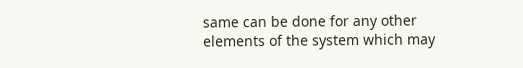same can be done for any other
elements of the system which may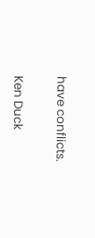have conflicts.

Ken Duck